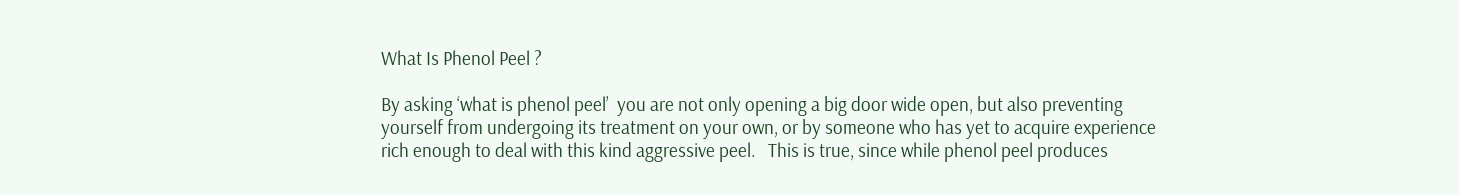What Is Phenol Peel ?

By asking ‘what is phenol peel’  you are not only opening a big door wide open, but also preventing yourself from undergoing its treatment on your own, or by someone who has yet to acquire experience rich enough to deal with this kind aggressive peel.   This is true, since while phenol peel produces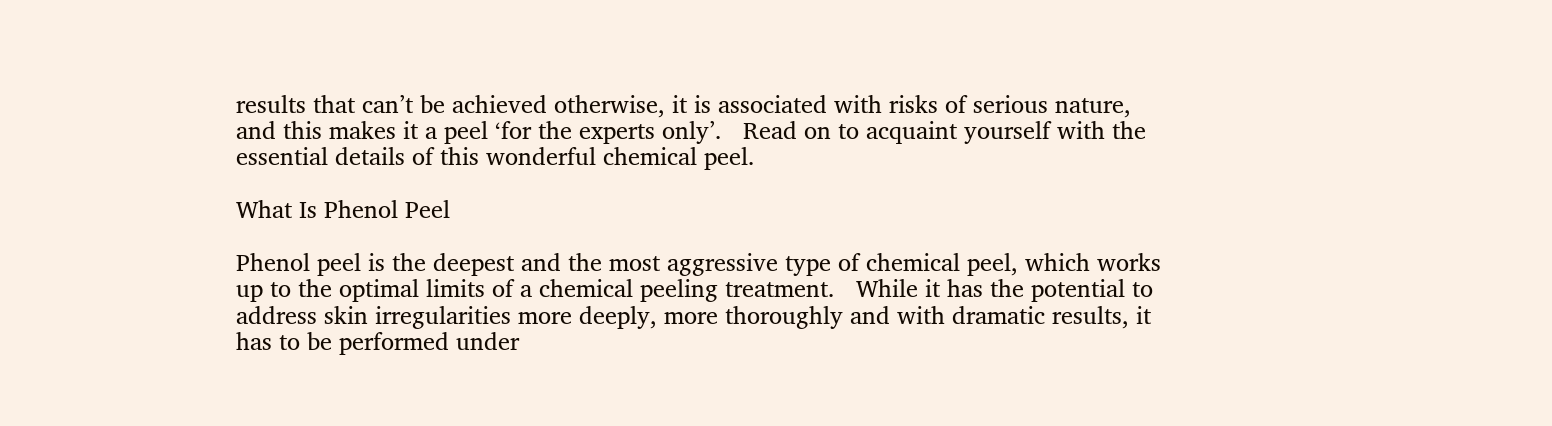results that can’t be achieved otherwise, it is associated with risks of serious nature, and this makes it a peel ‘for the experts only’.   Read on to acquaint yourself with the essential details of this wonderful chemical peel.

What Is Phenol Peel

Phenol peel is the deepest and the most aggressive type of chemical peel, which works up to the optimal limits of a chemical peeling treatment.   While it has the potential to address skin irregularities more deeply, more thoroughly and with dramatic results, it has to be performed under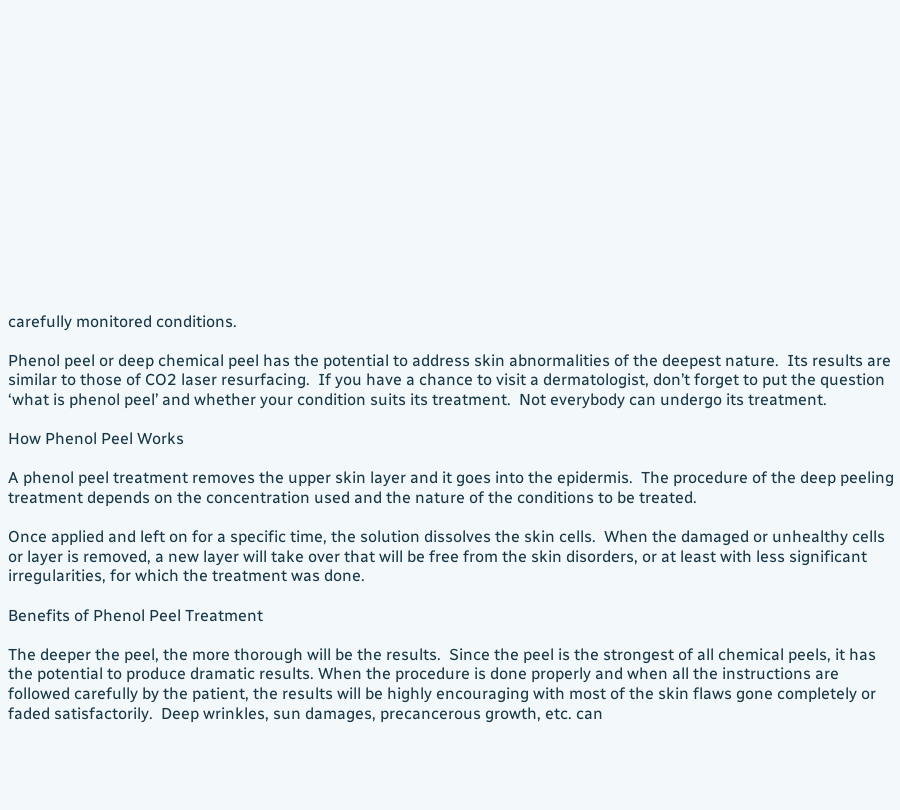carefully monitored conditions.

Phenol peel or deep chemical peel has the potential to address skin abnormalities of the deepest nature.  Its results are similar to those of CO2 laser resurfacing.  If you have a chance to visit a dermatologist, don’t forget to put the question ‘what is phenol peel’ and whether your condition suits its treatment.  Not everybody can undergo its treatment.

How Phenol Peel Works

A phenol peel treatment removes the upper skin layer and it goes into the epidermis.  The procedure of the deep peeling treatment depends on the concentration used and the nature of the conditions to be treated.

Once applied and left on for a specific time, the solution dissolves the skin cells.  When the damaged or unhealthy cells or layer is removed, a new layer will take over that will be free from the skin disorders, or at least with less significant irregularities, for which the treatment was done.

Benefits of Phenol Peel Treatment

The deeper the peel, the more thorough will be the results.  Since the peel is the strongest of all chemical peels, it has the potential to produce dramatic results. When the procedure is done properly and when all the instructions are followed carefully by the patient, the results will be highly encouraging with most of the skin flaws gone completely or faded satisfactorily.  Deep wrinkles, sun damages, precancerous growth, etc. can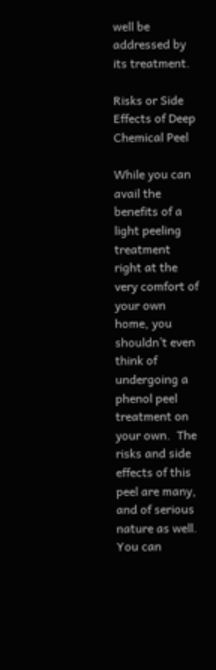well be addressed by its treatment.

Risks or Side Effects of Deep Chemical Peel

While you can avail the benefits of a light peeling treatment right at the very comfort of your own home, you shouldn’t even think of undergoing a phenol peel treatment on your own.  The risks and side effects of this peel are many, and of serious nature as well.  You can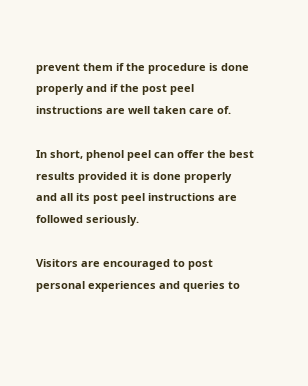prevent them if the procedure is done properly and if the post peel instructions are well taken care of.

In short, phenol peel can offer the best results provided it is done properly and all its post peel instructions are followed seriously.

Visitors are encouraged to post personal experiences and queries to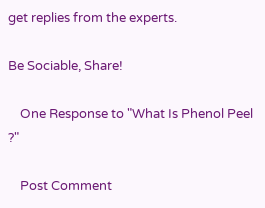get replies from the experts.

Be Sociable, Share!

    One Response to "What Is Phenol Peel ?"

    Post Comment